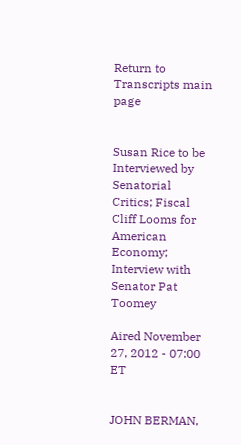Return to Transcripts main page


Susan Rice to be Interviewed by Senatorial Critics; Fiscal Cliff Looms for American Economy; Interview with Senator Pat Toomey

Aired November 27, 2012 - 07:00   ET


JOHN BERMAN,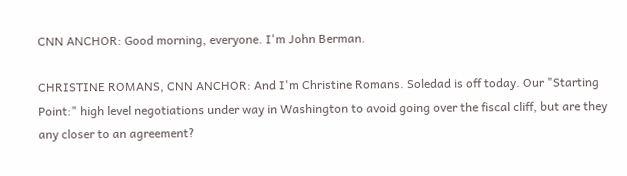CNN ANCHOR: Good morning, everyone. I'm John Berman.

CHRISTINE ROMANS, CNN ANCHOR: And I'm Christine Romans. Soledad is off today. Our "Starting Point:" high level negotiations under way in Washington to avoid going over the fiscal cliff, but are they any closer to an agreement?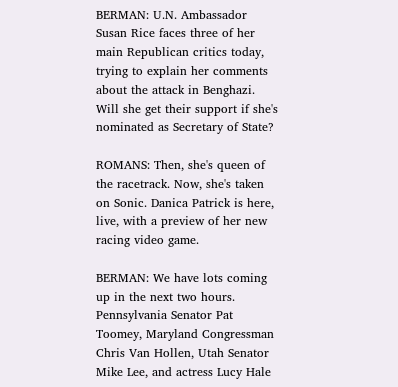BERMAN: U.N. Ambassador Susan Rice faces three of her main Republican critics today, trying to explain her comments about the attack in Benghazi. Will she get their support if she's nominated as Secretary of State?

ROMANS: Then, she's queen of the racetrack. Now, she's taken on Sonic. Danica Patrick is here, live, with a preview of her new racing video game.

BERMAN: We have lots coming up in the next two hours. Pennsylvania Senator Pat Toomey, Maryland Congressman Chris Van Hollen, Utah Senator Mike Lee, and actress Lucy Hale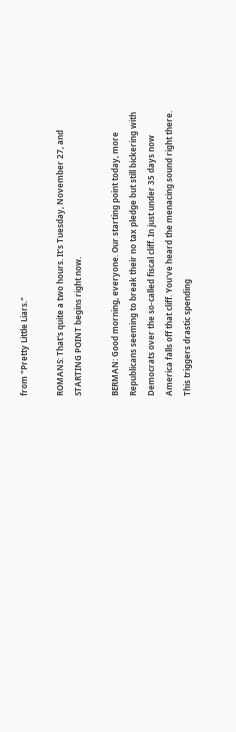from "Pretty Little Liars."

ROMANS: That's quite a two hours. It's Tuesday, November 27, and STARTING POINT begins right now.

BERMAN: Good morning, everyone. Our starting point today, more Republicans seeming to break their no tax pledge but still bickering with Democrats over the so-called fiscal cliff. In just under 35 days now America falls off that cliff. You've heard the menacing sound right there. This triggers drastic spending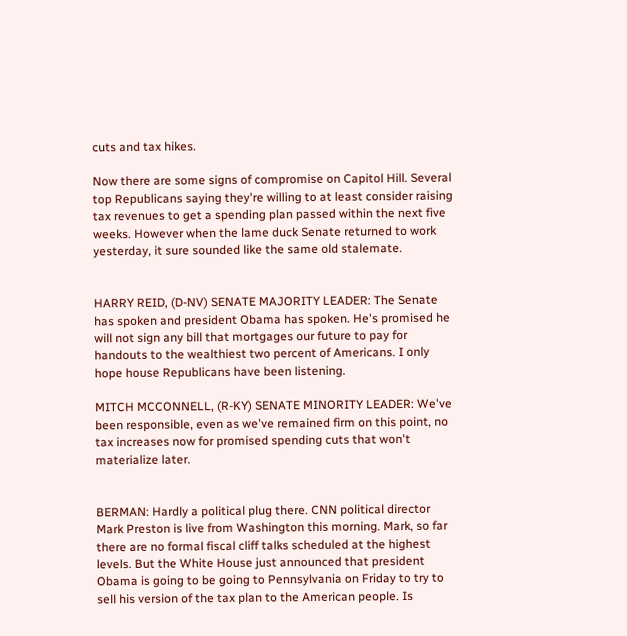cuts and tax hikes.

Now there are some signs of compromise on Capitol Hill. Several top Republicans saying they're willing to at least consider raising tax revenues to get a spending plan passed within the next five weeks. However when the lame duck Senate returned to work yesterday, it sure sounded like the same old stalemate.


HARRY REID, (D-NV) SENATE MAJORITY LEADER: The Senate has spoken and president Obama has spoken. He's promised he will not sign any bill that mortgages our future to pay for handouts to the wealthiest two percent of Americans. I only hope house Republicans have been listening.

MITCH MCCONNELL, (R-KY) SENATE MINORITY LEADER: We've been responsible, even as we've remained firm on this point, no tax increases now for promised spending cuts that won't materialize later.


BERMAN: Hardly a political plug there. CNN political director Mark Preston is live from Washington this morning. Mark, so far there are no formal fiscal cliff talks scheduled at the highest levels. But the White House just announced that president Obama is going to be going to Pennsylvania on Friday to try to sell his version of the tax plan to the American people. Is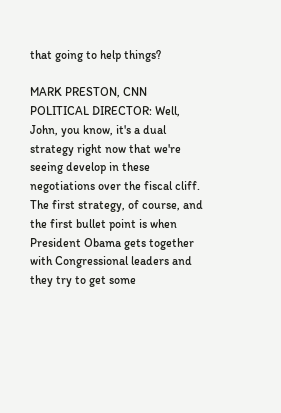that going to help things?

MARK PRESTON, CNN POLITICAL DIRECTOR: Well, John, you know, it's a dual strategy right now that we're seeing develop in these negotiations over the fiscal cliff. The first strategy, of course, and the first bullet point is when President Obama gets together with Congressional leaders and they try to get some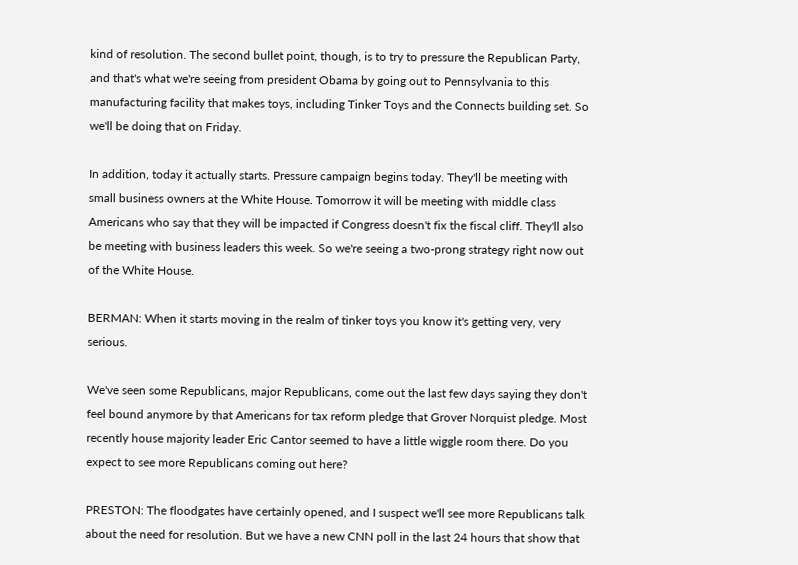kind of resolution. The second bullet point, though, is to try to pressure the Republican Party, and that's what we're seeing from president Obama by going out to Pennsylvania to this manufacturing facility that makes toys, including Tinker Toys and the Connects building set. So we'll be doing that on Friday.

In addition, today it actually starts. Pressure campaign begins today. They'll be meeting with small business owners at the White House. Tomorrow it will be meeting with middle class Americans who say that they will be impacted if Congress doesn't fix the fiscal cliff. They'll also be meeting with business leaders this week. So we're seeing a two-prong strategy right now out of the White House.

BERMAN: When it starts moving in the realm of tinker toys you know it's getting very, very serious.

We've seen some Republicans, major Republicans, come out the last few days saying they don't feel bound anymore by that Americans for tax reform pledge that Grover Norquist pledge. Most recently house majority leader Eric Cantor seemed to have a little wiggle room there. Do you expect to see more Republicans coming out here?

PRESTON: The floodgates have certainly opened, and I suspect we'll see more Republicans talk about the need for resolution. But we have a new CNN poll in the last 24 hours that show that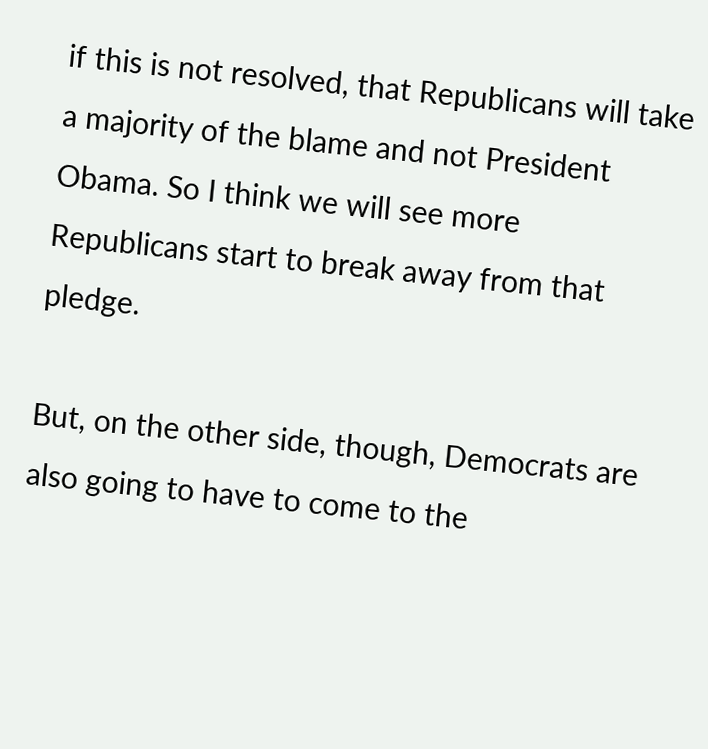if this is not resolved, that Republicans will take a majority of the blame and not President Obama. So I think we will see more Republicans start to break away from that pledge.

But, on the other side, though, Democrats are also going to have to come to the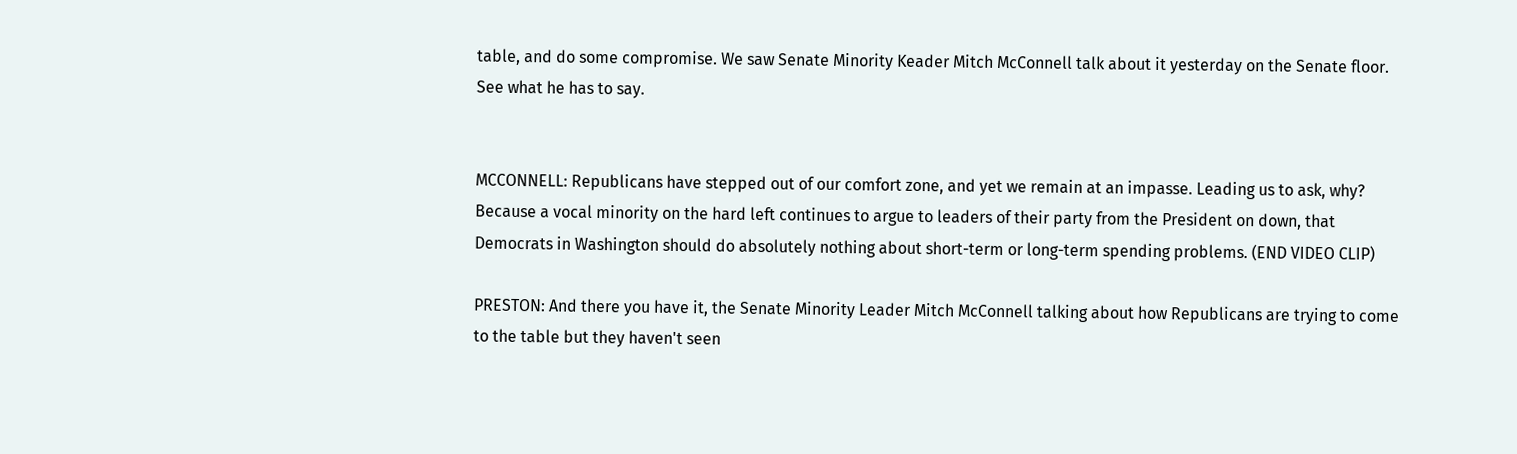table, and do some compromise. We saw Senate Minority Keader Mitch McConnell talk about it yesterday on the Senate floor. See what he has to say.


MCCONNELL: Republicans have stepped out of our comfort zone, and yet we remain at an impasse. Leading us to ask, why? Because a vocal minority on the hard left continues to argue to leaders of their party from the President on down, that Democrats in Washington should do absolutely nothing about short-term or long-term spending problems. (END VIDEO CLIP)

PRESTON: And there you have it, the Senate Minority Leader Mitch McConnell talking about how Republicans are trying to come to the table but they haven't seen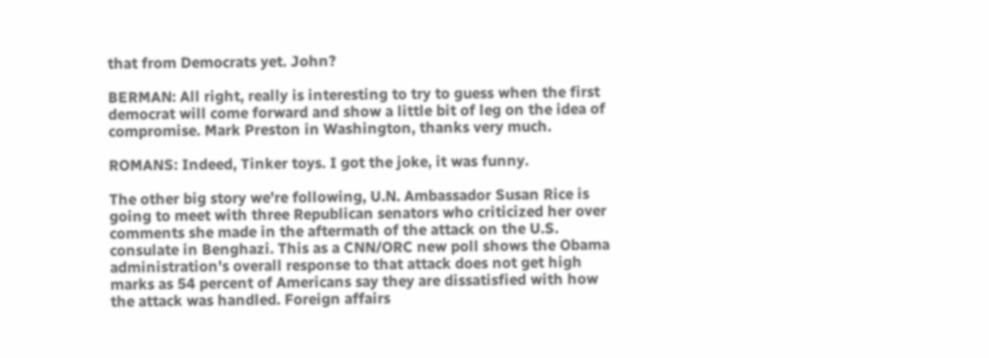that from Democrats yet. John?

BERMAN: All right, really is interesting to try to guess when the first democrat will come forward and show a little bit of leg on the idea of compromise. Mark Preston in Washington, thanks very much.

ROMANS: Indeed, Tinker toys. I got the joke, it was funny.

The other big story we're following, U.N. Ambassador Susan Rice is going to meet with three Republican senators who criticized her over comments she made in the aftermath of the attack on the U.S. consulate in Benghazi. This as a CNN/ORC new poll shows the Obama administration's overall response to that attack does not get high marks as 54 percent of Americans say they are dissatisfied with how the attack was handled. Foreign affairs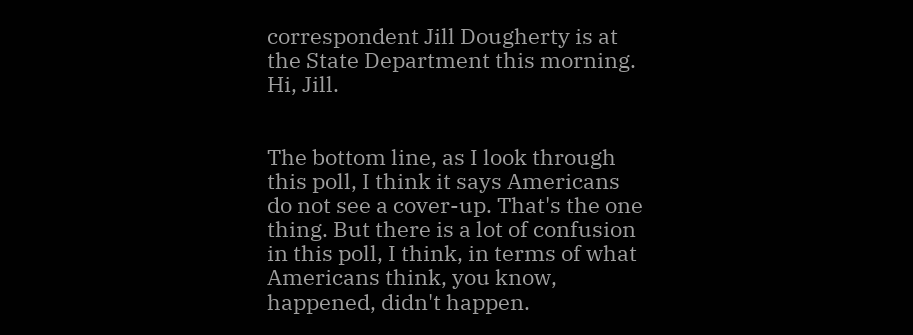correspondent Jill Dougherty is at the State Department this morning. Hi, Jill.


The bottom line, as I look through this poll, I think it says Americans do not see a cover-up. That's the one thing. But there is a lot of confusion in this poll, I think, in terms of what Americans think, you know, happened, didn't happen.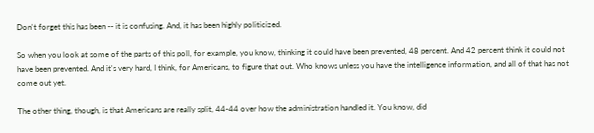Don't forget this has been -- it is confusing. And, it has been highly politicized.

So when you look at some of the parts of this poll, for example, you know, thinking it could have been prevented, 48 percent. And 42 percent think it could not have been prevented. And it's very hard, I think, for Americans, to figure that out. Who knows unless you have the intelligence information, and all of that has not come out yet.

The other thing, though, is that Americans are really split, 44-44 over how the administration handled it. You know, did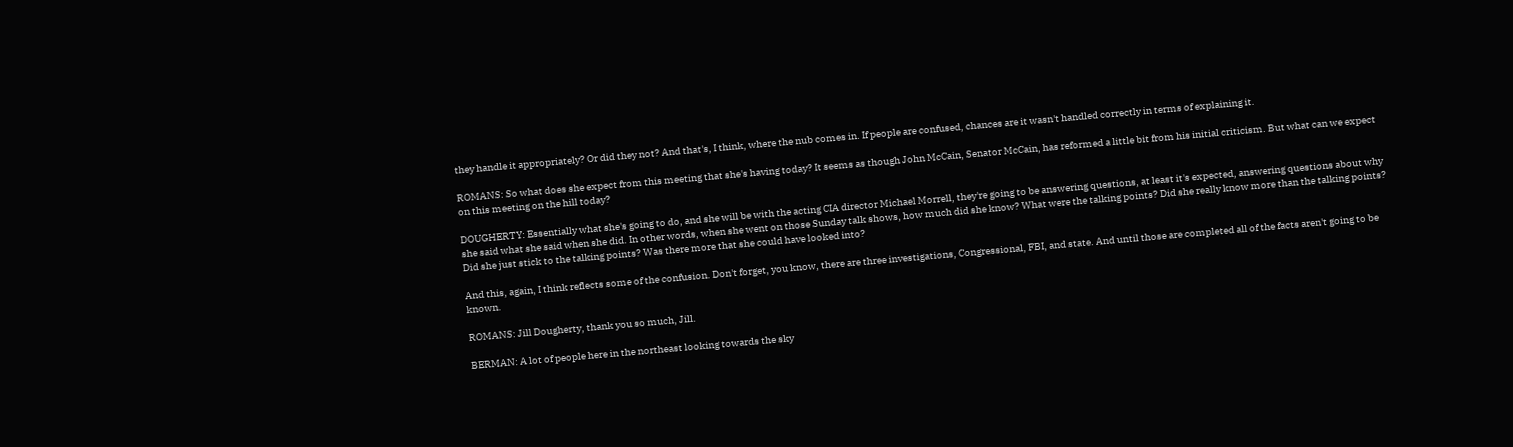they handle it appropriately? Or did they not? And that's, I think, where the nub comes in. If people are confused, chances are it wasn't handled correctly in terms of explaining it.

ROMANS: So what does she expect from this meeting that she's having today? It seems as though John McCain, Senator McCain, has reformed a little bit from his initial criticism. But what can we expect on this meeting on the hill today?

DOUGHERTY: Essentially what she's going to do, and she will be with the acting CIA director Michael Morrell, they're going to be answering questions, at least it's expected, answering questions about why she said what she said when she did. In other words, when she went on those Sunday talk shows, how much did she know? What were the talking points? Did she really know more than the talking points? Did she just stick to the talking points? Was there more that she could have looked into?

And this, again, I think reflects some of the confusion. Don't forget, you know, there are three investigations, Congressional, FBI, and state. And until those are completed all of the facts aren't going to be known.

ROMANS: Jill Dougherty, thank you so much, Jill.

BERMAN: A lot of people here in the northeast looking towards the sky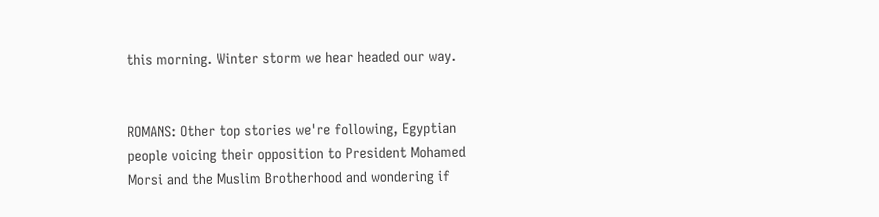this morning. Winter storm we hear headed our way.


ROMANS: Other top stories we're following, Egyptian people voicing their opposition to President Mohamed Morsi and the Muslim Brotherhood and wondering if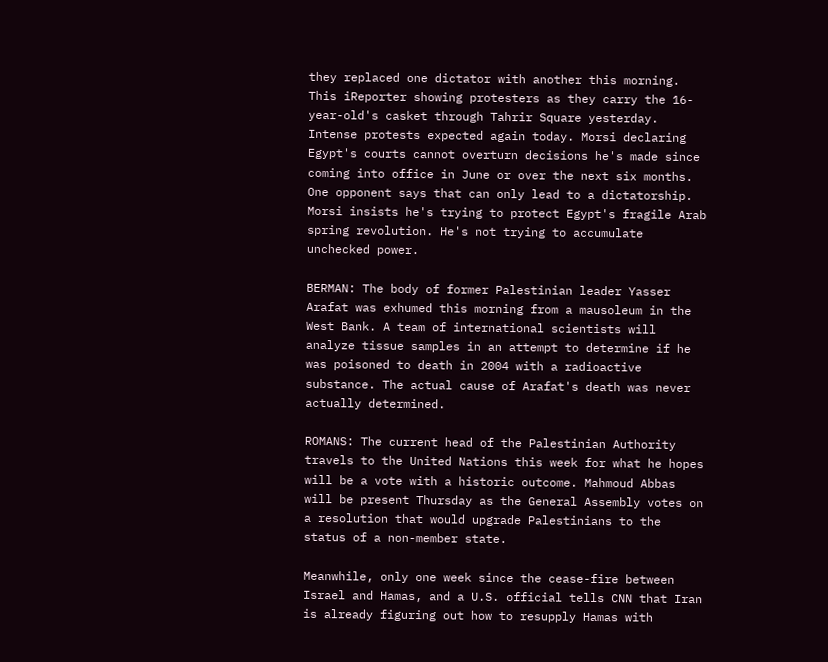they replaced one dictator with another this morning. This iReporter showing protesters as they carry the 16-year-old's casket through Tahrir Square yesterday. Intense protests expected again today. Morsi declaring Egypt's courts cannot overturn decisions he's made since coming into office in June or over the next six months. One opponent says that can only lead to a dictatorship. Morsi insists he's trying to protect Egypt's fragile Arab spring revolution. He's not trying to accumulate unchecked power.

BERMAN: The body of former Palestinian leader Yasser Arafat was exhumed this morning from a mausoleum in the West Bank. A team of international scientists will analyze tissue samples in an attempt to determine if he was poisoned to death in 2004 with a radioactive substance. The actual cause of Arafat's death was never actually determined.

ROMANS: The current head of the Palestinian Authority travels to the United Nations this week for what he hopes will be a vote with a historic outcome. Mahmoud Abbas will be present Thursday as the General Assembly votes on a resolution that would upgrade Palestinians to the status of a non-member state.

Meanwhile, only one week since the cease-fire between Israel and Hamas, and a U.S. official tells CNN that Iran is already figuring out how to resupply Hamas with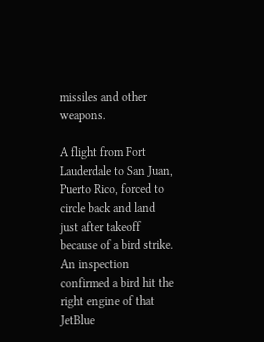missiles and other weapons.

A flight from Fort Lauderdale to San Juan, Puerto Rico, forced to circle back and land just after takeoff because of a bird strike. An inspection confirmed a bird hit the right engine of that JetBlue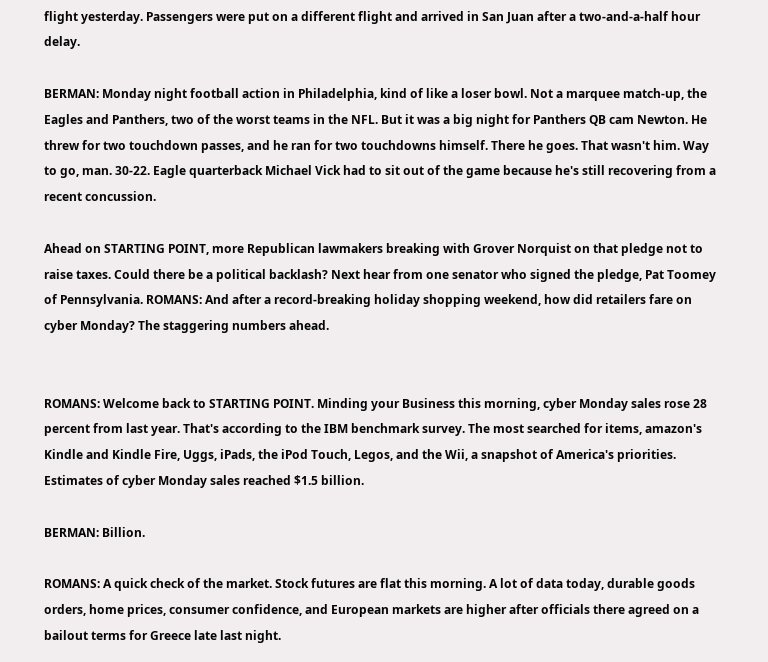flight yesterday. Passengers were put on a different flight and arrived in San Juan after a two-and-a-half hour delay.

BERMAN: Monday night football action in Philadelphia, kind of like a loser bowl. Not a marquee match-up, the Eagles and Panthers, two of the worst teams in the NFL. But it was a big night for Panthers QB cam Newton. He threw for two touchdown passes, and he ran for two touchdowns himself. There he goes. That wasn't him. Way to go, man. 30-22. Eagle quarterback Michael Vick had to sit out of the game because he's still recovering from a recent concussion.

Ahead on STARTING POINT, more Republican lawmakers breaking with Grover Norquist on that pledge not to raise taxes. Could there be a political backlash? Next hear from one senator who signed the pledge, Pat Toomey of Pennsylvania. ROMANS: And after a record-breaking holiday shopping weekend, how did retailers fare on cyber Monday? The staggering numbers ahead.


ROMANS: Welcome back to STARTING POINT. Minding your Business this morning, cyber Monday sales rose 28 percent from last year. That's according to the IBM benchmark survey. The most searched for items, amazon's Kindle and Kindle Fire, Uggs, iPads, the iPod Touch, Legos, and the Wii, a snapshot of America's priorities. Estimates of cyber Monday sales reached $1.5 billion.

BERMAN: Billion.

ROMANS: A quick check of the market. Stock futures are flat this morning. A lot of data today, durable goods orders, home prices, consumer confidence, and European markets are higher after officials there agreed on a bailout terms for Greece late last night.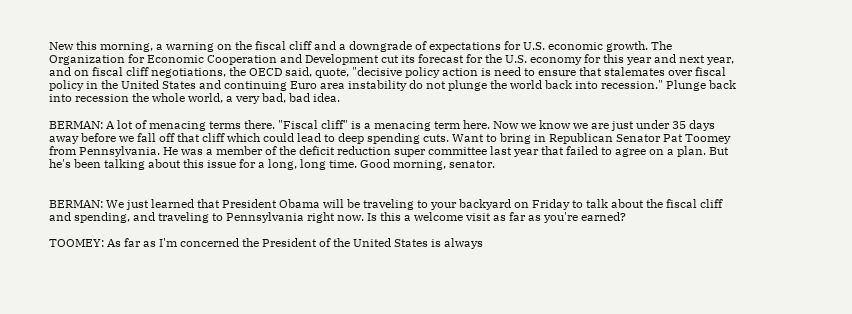New this morning, a warning on the fiscal cliff and a downgrade of expectations for U.S. economic growth. The Organization for Economic Cooperation and Development cut its forecast for the U.S. economy for this year and next year, and on fiscal cliff negotiations, the OECD said, quote, "decisive policy action is need to ensure that stalemates over fiscal policy in the United States and continuing Euro area instability do not plunge the world back into recession." Plunge back into recession the whole world, a very bad, bad idea.

BERMAN: A lot of menacing terms there. "Fiscal cliff" is a menacing term here. Now we know we are just under 35 days away before we fall off that cliff which could lead to deep spending cuts. Want to bring in Republican Senator Pat Toomey from Pennsylvania. He was a member of the deficit reduction super committee last year that failed to agree on a plan. But he's been talking about this issue for a long, long time. Good morning, senator.


BERMAN: We just learned that President Obama will be traveling to your backyard on Friday to talk about the fiscal cliff and spending, and traveling to Pennsylvania right now. Is this a welcome visit as far as you're earned?

TOOMEY: As far as I'm concerned the President of the United States is always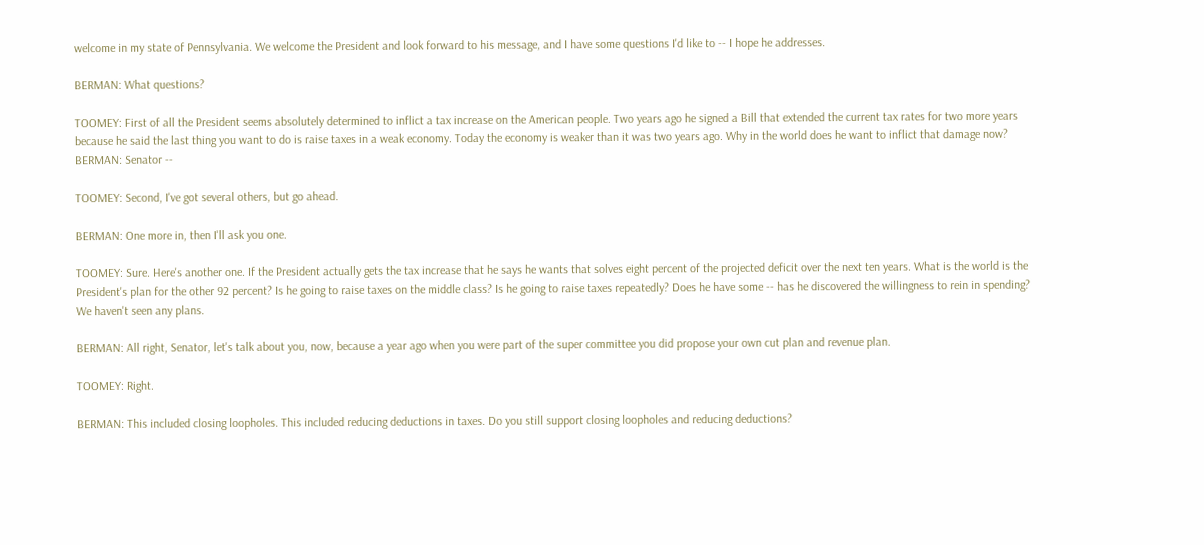welcome in my state of Pennsylvania. We welcome the President and look forward to his message, and I have some questions I'd like to -- I hope he addresses.

BERMAN: What questions?

TOOMEY: First of all the President seems absolutely determined to inflict a tax increase on the American people. Two years ago he signed a Bill that extended the current tax rates for two more years because he said the last thing you want to do is raise taxes in a weak economy. Today the economy is weaker than it was two years ago. Why in the world does he want to inflict that damage now? BERMAN: Senator --

TOOMEY: Second, I've got several others, but go ahead.

BERMAN: One more in, then I'll ask you one.

TOOMEY: Sure. Here's another one. If the President actually gets the tax increase that he says he wants that solves eight percent of the projected deficit over the next ten years. What is the world is the President's plan for the other 92 percent? Is he going to raise taxes on the middle class? Is he going to raise taxes repeatedly? Does he have some -- has he discovered the willingness to rein in spending? We haven't seen any plans.

BERMAN: All right, Senator, let's talk about you, now, because a year ago when you were part of the super committee you did propose your own cut plan and revenue plan.

TOOMEY: Right.

BERMAN: This included closing loopholes. This included reducing deductions in taxes. Do you still support closing loopholes and reducing deductions?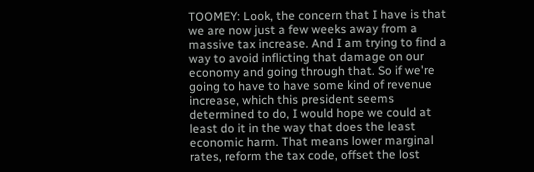TOOMEY: Look, the concern that I have is that we are now just a few weeks away from a massive tax increase. And I am trying to find a way to avoid inflicting that damage on our economy and going through that. So if we're going to have to have some kind of revenue increase, which this president seems determined to do, I would hope we could at least do it in the way that does the least economic harm. That means lower marginal rates, reform the tax code, offset the lost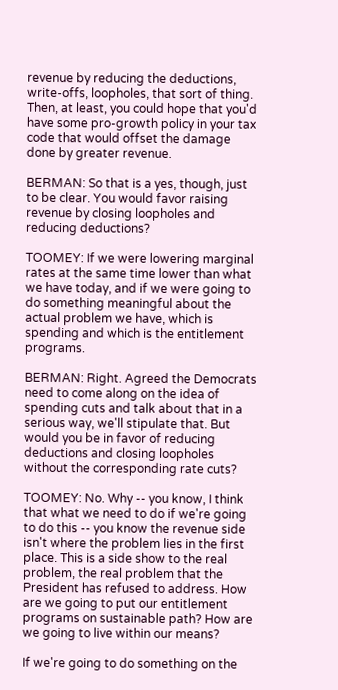revenue by reducing the deductions, write-offs, loopholes, that sort of thing. Then, at least, you could hope that you'd have some pro-growth policy in your tax code that would offset the damage done by greater revenue.

BERMAN: So that is a yes, though, just to be clear. You would favor raising revenue by closing loopholes and reducing deductions?

TOOMEY: If we were lowering marginal rates at the same time lower than what we have today, and if we were going to do something meaningful about the actual problem we have, which is spending and which is the entitlement programs.

BERMAN: Right. Agreed the Democrats need to come along on the idea of spending cuts and talk about that in a serious way, we'll stipulate that. But would you be in favor of reducing deductions and closing loopholes without the corresponding rate cuts?

TOOMEY: No. Why -- you know, I think that what we need to do if we're going to do this -- you know the revenue side isn't where the problem lies in the first place. This is a side show to the real problem, the real problem that the President has refused to address. How are we going to put our entitlement programs on sustainable path? How are we going to live within our means?

If we're going to do something on the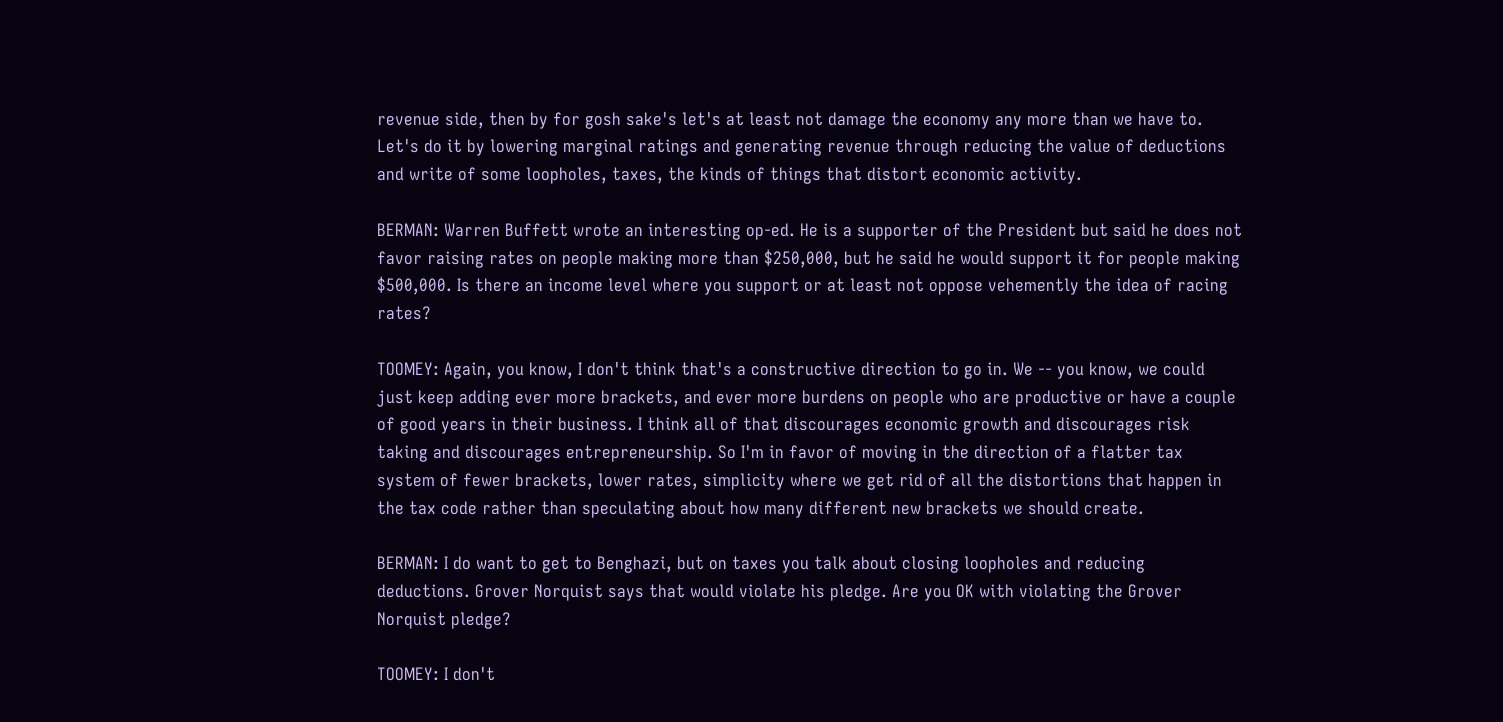revenue side, then by for gosh sake's let's at least not damage the economy any more than we have to. Let's do it by lowering marginal ratings and generating revenue through reducing the value of deductions and write of some loopholes, taxes, the kinds of things that distort economic activity.

BERMAN: Warren Buffett wrote an interesting op-ed. He is a supporter of the President but said he does not favor raising rates on people making more than $250,000, but he said he would support it for people making $500,000. Is there an income level where you support or at least not oppose vehemently the idea of racing rates?

TOOMEY: Again, you know, I don't think that's a constructive direction to go in. We -- you know, we could just keep adding ever more brackets, and ever more burdens on people who are productive or have a couple of good years in their business. I think all of that discourages economic growth and discourages risk taking and discourages entrepreneurship. So I'm in favor of moving in the direction of a flatter tax system of fewer brackets, lower rates, simplicity where we get rid of all the distortions that happen in the tax code rather than speculating about how many different new brackets we should create.

BERMAN: I do want to get to Benghazi, but on taxes you talk about closing loopholes and reducing deductions. Grover Norquist says that would violate his pledge. Are you OK with violating the Grover Norquist pledge?

TOOMEY: I don't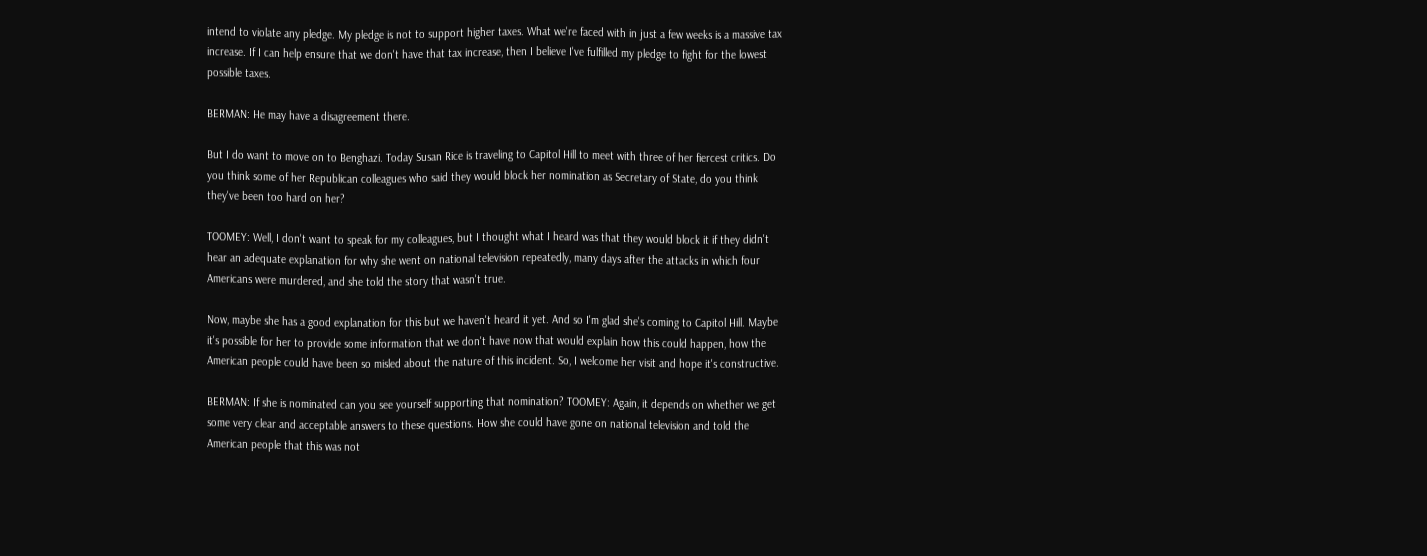intend to violate any pledge. My pledge is not to support higher taxes. What we're faced with in just a few weeks is a massive tax increase. If I can help ensure that we don't have that tax increase, then I believe I've fulfilled my pledge to fight for the lowest possible taxes.

BERMAN: He may have a disagreement there.

But I do want to move on to Benghazi. Today Susan Rice is traveling to Capitol Hill to meet with three of her fiercest critics. Do you think some of her Republican colleagues who said they would block her nomination as Secretary of State, do you think they've been too hard on her?

TOOMEY: Well, I don't want to speak for my colleagues, but I thought what I heard was that they would block it if they didn't hear an adequate explanation for why she went on national television repeatedly, many days after the attacks in which four Americans were murdered, and she told the story that wasn't true.

Now, maybe she has a good explanation for this but we haven't heard it yet. And so I'm glad she's coming to Capitol Hill. Maybe it's possible for her to provide some information that we don't have now that would explain how this could happen, how the American people could have been so misled about the nature of this incident. So, I welcome her visit and hope it's constructive.

BERMAN: If she is nominated can you see yourself supporting that nomination? TOOMEY: Again, it depends on whether we get some very clear and acceptable answers to these questions. How she could have gone on national television and told the American people that this was not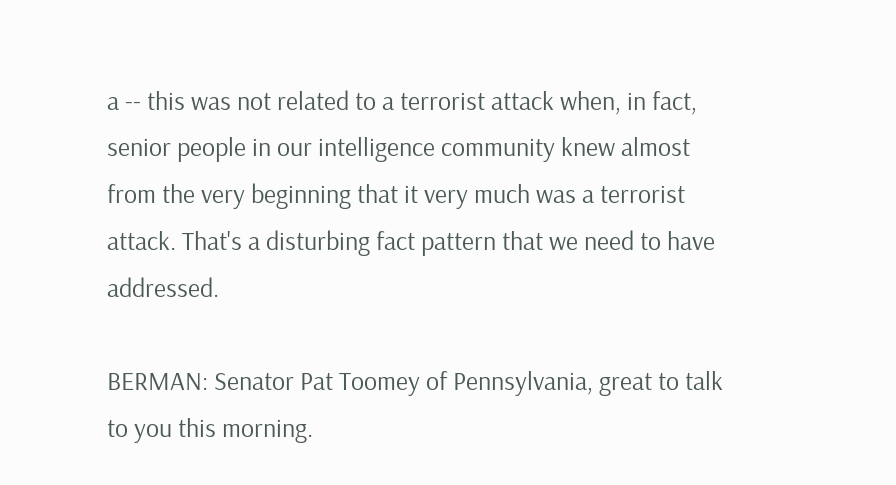a -- this was not related to a terrorist attack when, in fact, senior people in our intelligence community knew almost from the very beginning that it very much was a terrorist attack. That's a disturbing fact pattern that we need to have addressed.

BERMAN: Senator Pat Toomey of Pennsylvania, great to talk to you this morning.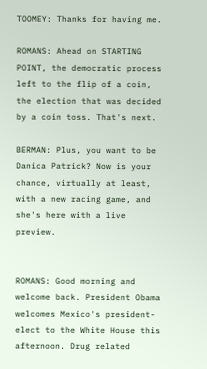TOOMEY: Thanks for having me.

ROMANS: Ahead on STARTING POINT, the democratic process left to the flip of a coin, the election that was decided by a coin toss. That's next.

BERMAN: Plus, you want to be Danica Patrick? Now is your chance, virtually at least, with a new racing game, and she's here with a live preview.


ROMANS: Good morning and welcome back. President Obama welcomes Mexico's president-elect to the White House this afternoon. Drug related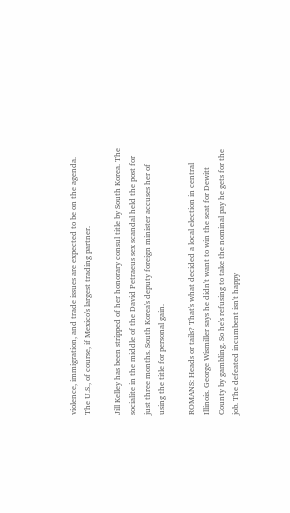violence, immigration, and trade issues are expected to be on the agenda. The U.S., of course, if Mexico's largest trading partner.

Jill Kelley has been stripped of her honorary consul title by South Korea. The socialite in the middle of the David Petraeus sex scandal held the post for just three months. South Korea's deputy foreign minister accuses her of using the title for personal gain.

ROMANS: Heads or tails? That's what decided a local election in central Illinois. George Wismiller says he didn't want to win the seat for Dewitt County by gambling. So he's refusing to take the nominal pay he gets for the job. The defeated incumbent isn't happy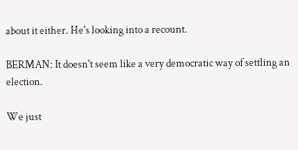about it either. He's looking into a recount.

BERMAN: It doesn't seem like a very democratic way of settling an election.

We just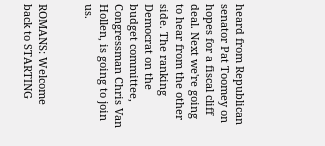heard from Republican senator Pat Toomey on hopes for a fiscal cliff deal. Next we're going to hear from the other side. The ranking Democrat on the budget committee, Congressman Chris Van Hollen, is going to join us.


ROMANS: Welcome back to STARTING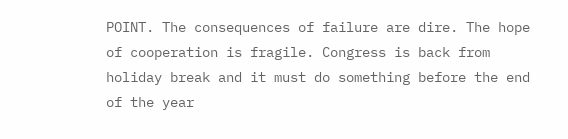POINT. The consequences of failure are dire. The hope of cooperation is fragile. Congress is back from holiday break and it must do something before the end of the year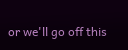or we'll go off this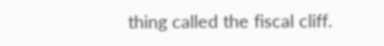thing called the fiscal cliff.